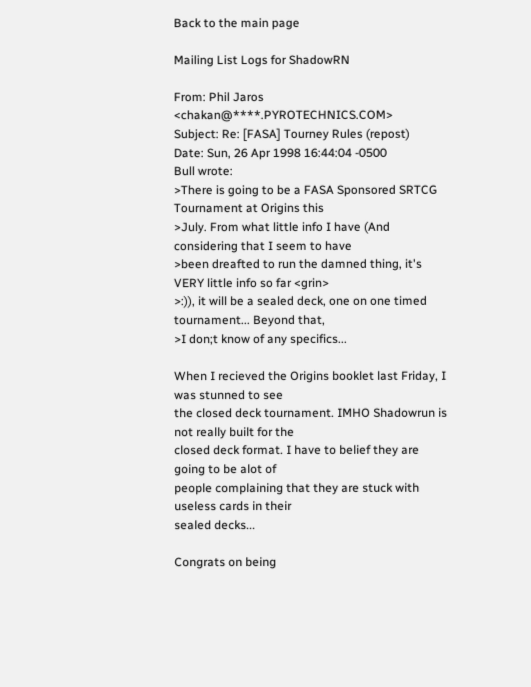Back to the main page

Mailing List Logs for ShadowRN

From: Phil Jaros <chakan@****.PYROTECHNICS.COM>
Subject: Re: [FASA] Tourney Rules (repost)
Date: Sun, 26 Apr 1998 16:44:04 -0500
Bull wrote:
>There is going to be a FASA Sponsored SRTCG Tournament at Origins this
>July. From what little info I have (And considering that I seem to have
>been dreafted to run the damned thing, it's VERY little info so far <grin>
>:)), it will be a sealed deck, one on one timed tournament... Beyond that,
>I don;t know of any specifics...

When I recieved the Origins booklet last Friday, I was stunned to see
the closed deck tournament. IMHO Shadowrun is not really built for the
closed deck format. I have to belief they are going to be alot of
people complaining that they are stuck with useless cards in their
sealed decks...

Congrats on being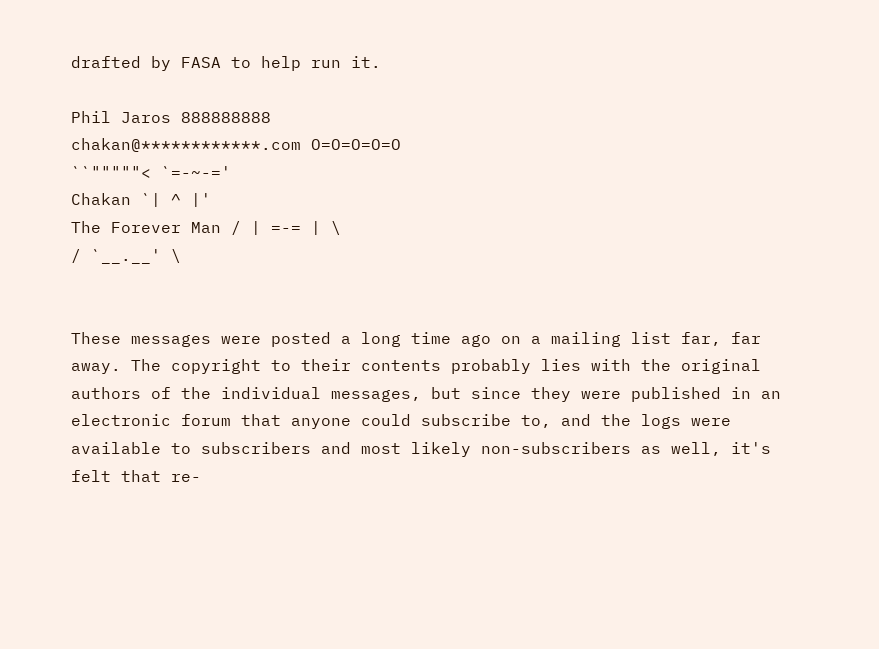drafted by FASA to help run it.

Phil Jaros 888888888
chakan@************.com O=O=O=O=O
``"""""< `=-~-='
Chakan `| ^ |'
The Forever Man / | =-= | \
/ `__.__' \


These messages were posted a long time ago on a mailing list far, far away. The copyright to their contents probably lies with the original authors of the individual messages, but since they were published in an electronic forum that anyone could subscribe to, and the logs were available to subscribers and most likely non-subscribers as well, it's felt that re-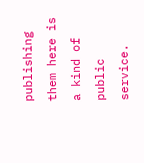publishing them here is a kind of public service.